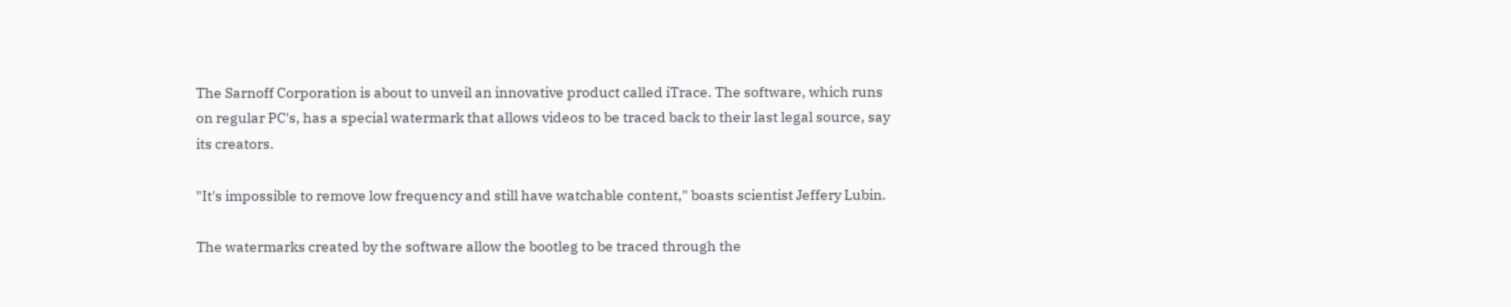The Sarnoff Corporation is about to unveil an innovative product called iTrace. The software, which runs on regular PC's, has a special watermark that allows videos to be traced back to their last legal source, say its creators.

"It's impossible to remove low frequency and still have watchable content," boasts scientist Jeffery Lubin.

The watermarks created by the software allow the bootleg to be traced through the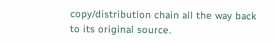copy/distribution chain all the way back to its original source.